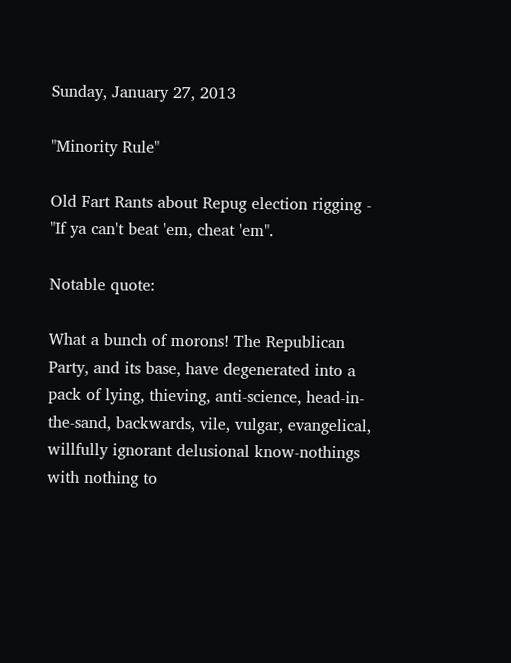Sunday, January 27, 2013

"Minority Rule"

Old Fart Rants about Repug election rigging - "If ya can't beat 'em, cheat 'em".

Notable quote:

What a bunch of morons! The Republican Party, and its base, have degenerated into a pack of lying, thieving, anti-science, head-in-the-sand, backwards, vile, vulgar, evangelical, willfully ignorant delusional know-nothings with nothing to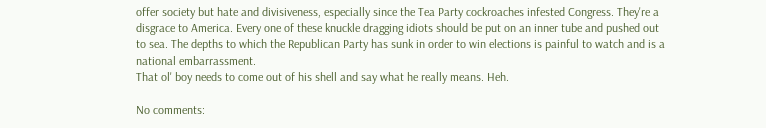offer society but hate and divisiveness, especially since the Tea Party cockroaches infested Congress. They're a disgrace to America. Every one of these knuckle dragging idiots should be put on an inner tube and pushed out to sea. The depths to which the Republican Party has sunk in order to win elections is painful to watch and is a national embarrassment.
That ol' boy needs to come out of his shell and say what he really means. Heh.

No comments: